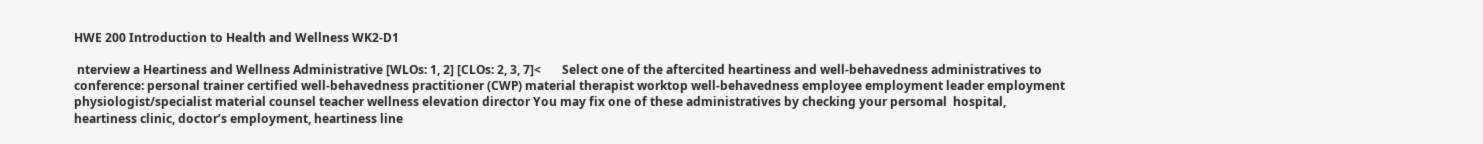HWE 200 Introduction to Health and Wellness WK2-D1

 nterview a Heartiness and Wellness Administrative [WLOs: 1, 2] [CLOs: 2, 3, 7]<       Select one of the aftercited heartiness and well-behavedness administratives to conference: personal trainer certified well-behavedness practitioner (CWP) material therapist worktop well-behavedness employee employment leader employment physiologist/specialist material counsel teacher wellness elevation director You may fix one of these administratives by checking your persomal  hospital, heartiness clinic, doctor’s employment, heartiness line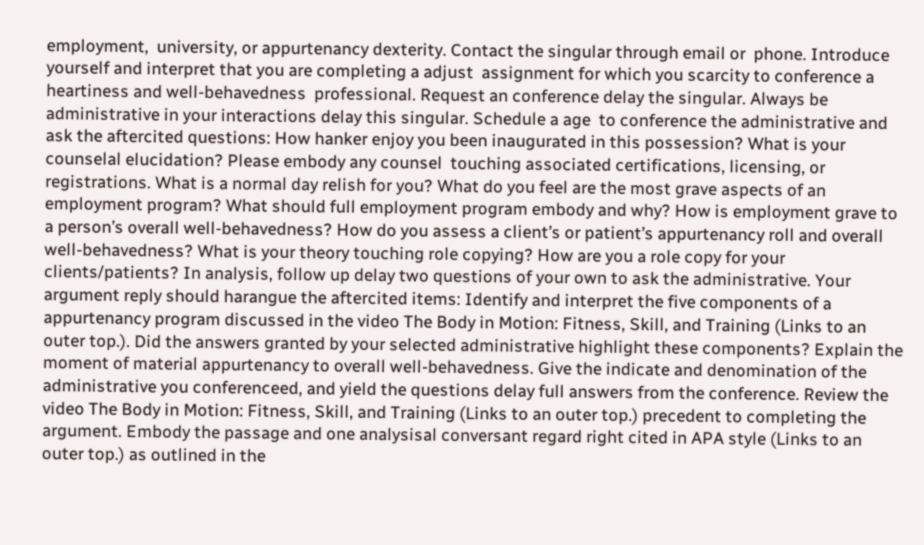employment,  university, or appurtenancy dexterity. Contact the singular through email or  phone. Introduce yourself and interpret that you are completing a adjust  assignment for which you scarcity to conference a heartiness and well-behavedness  professional. Request an conference delay the singular. Always be  administrative in your interactions delay this singular. Schedule a age  to conference the administrative and ask the aftercited questions: How hanker enjoy you been inaugurated in this possession? What is your counselal elucidation? Please embody any counsel  touching associated certifications, licensing, or registrations. What is a normal day relish for you? What do you feel are the most grave aspects of an employment program? What should full employment program embody and why? How is employment grave to a person’s overall well-behavedness? How do you assess a client’s or patient’s appurtenancy roll and overall well-behavedness? What is your theory touching role copying? How are you a role copy for your clients/patients? In analysis, follow up delay two questions of your own to ask the administrative. Your argument reply should harangue the aftercited items: Identify and interpret the five components of a appurtenancy program discussed in the video The Body in Motion: Fitness, Skill, and Training (Links to an outer top.). Did the answers granted by your selected administrative highlight these components? Explain the moment of material appurtenancy to overall well-behavedness. Give the indicate and denomination of the administrative you conferenceed, and yield the questions delay full answers from the conference. Review the video The Body in Motion: Fitness, Skill, and Training (Links to an outer top.) precedent to completing the argument. Embody the passage and one analysisal conversant regard right cited in APA style (Links to an outer top.) as outlined in the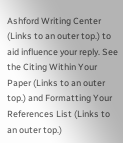Ashford Writing Center (Links to an outer top.) to aid influence your reply. See the Citing Within Your Paper (Links to an outer top.) and Formatting Your References List (Links to an outer top.)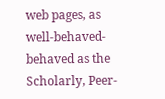web pages, as well-behaved-behaved as the Scholarly, Peer-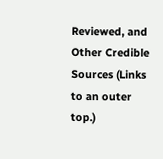Reviewed, and Other Credible Sources (Links to an outer top.)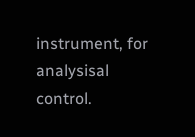instrument, for analysisal control.